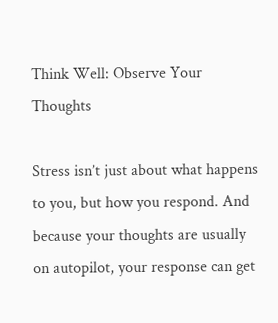Think Well: Observe Your Thoughts

Stress isn’t just about what happens to you, but how you respond. And because your thoughts are usually on autopilot, your response can get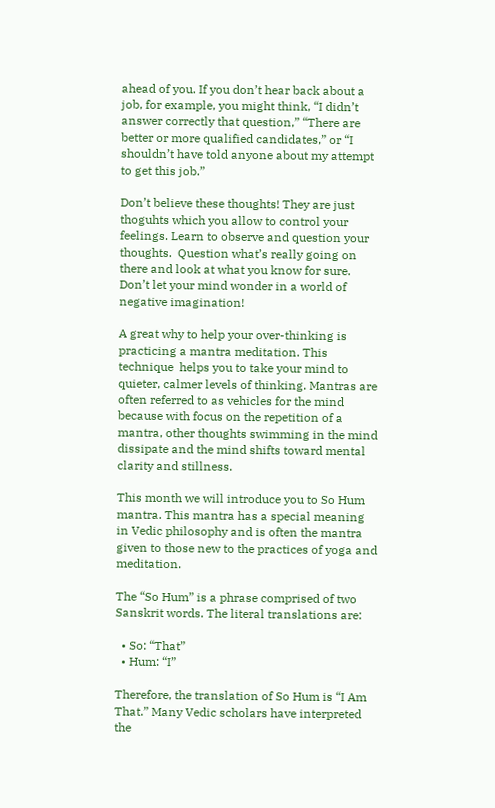ahead of you. If you don’t hear back about a job, for example, you might think, “I didn’t answer correctly that question,” “There are better or more qualified candidates,” or “I shouldn’t have told anyone about my attempt to get this job.”

Don’t believe these thoughts! They are just thoguhts which you allow to control your feelings. Learn to observe and question your thoughts.  Question what’s really going on there and look at what you know for sure. Don’t let your mind wonder in a world of negative imagination!

A great why to help your over-thinking is practicing a mantra meditation. This technique  helps you to take your mind to quieter, calmer levels of thinking. Mantras are often referred to as vehicles for the mind because with focus on the repetition of a mantra, other thoughts swimming in the mind dissipate and the mind shifts toward mental clarity and stillness.

This month we will introduce you to So Hum mantra. This mantra has a special meaning in Vedic philosophy and is often the mantra given to those new to the practices of yoga and meditation.

The “So Hum” is a phrase comprised of two Sanskrit words. The literal translations are:

  • So: “That”
  • Hum: “I”

Therefore, the translation of So Hum is “I Am That.” Many Vedic scholars have interpreted the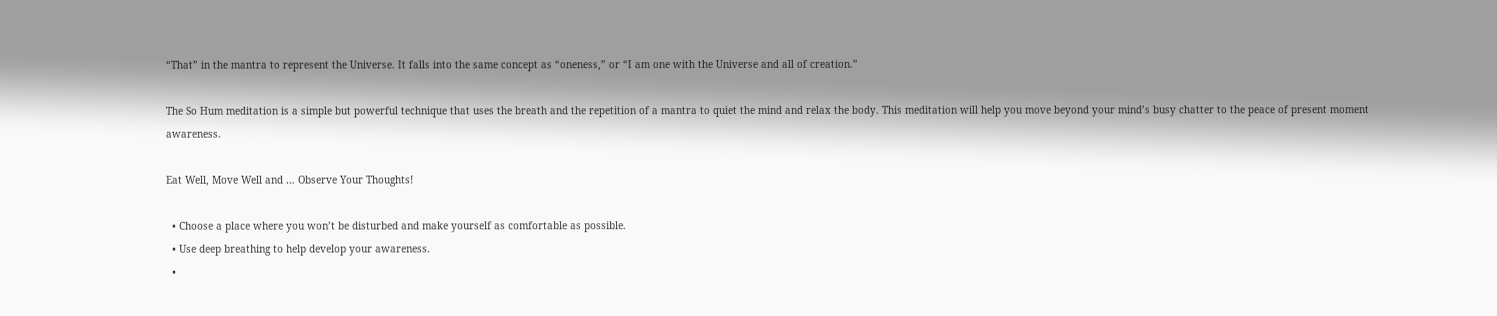“That” in the mantra to represent the Universe. It falls into the same concept as “oneness,” or “I am one with the Universe and all of creation.”

The So Hum meditation is a simple but powerful technique that uses the breath and the repetition of a mantra to quiet the mind and relax the body. This meditation will help you move beyond your mind’s busy chatter to the peace of present moment awareness.

Eat Well, Move Well and … Observe Your Thoughts!

  • Choose a place where you won’t be disturbed and make yourself as comfortable as possible.
  • Use deep breathing to help develop your awareness.
  •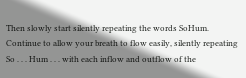Then slowly start silently repeating the words SoHum. Continue to allow your breath to flow easily, silently repeating So . . . Hum . . . with each inflow and outflow of the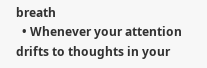breath
  • Whenever your attention drifts to thoughts in your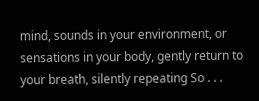mind, sounds in your environment, or sensations in your body, gently return to your breath, silently repeating So . . .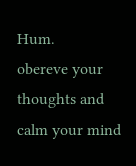Hum.
obereve your thoughts and calm your mind